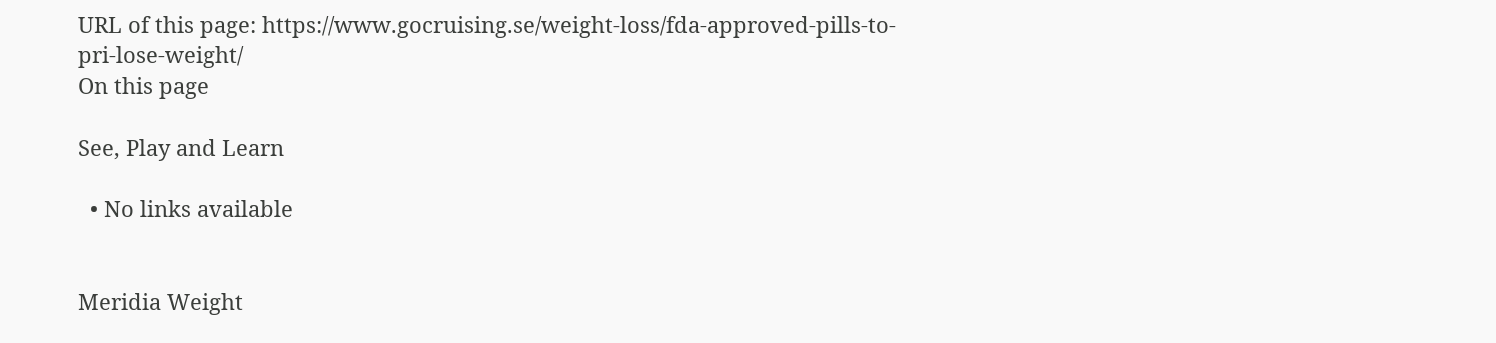URL of this page: https://www.gocruising.se/weight-loss/fda-approved-pills-to-pri-lose-weight/
On this page

See, Play and Learn

  • No links available


Meridia Weight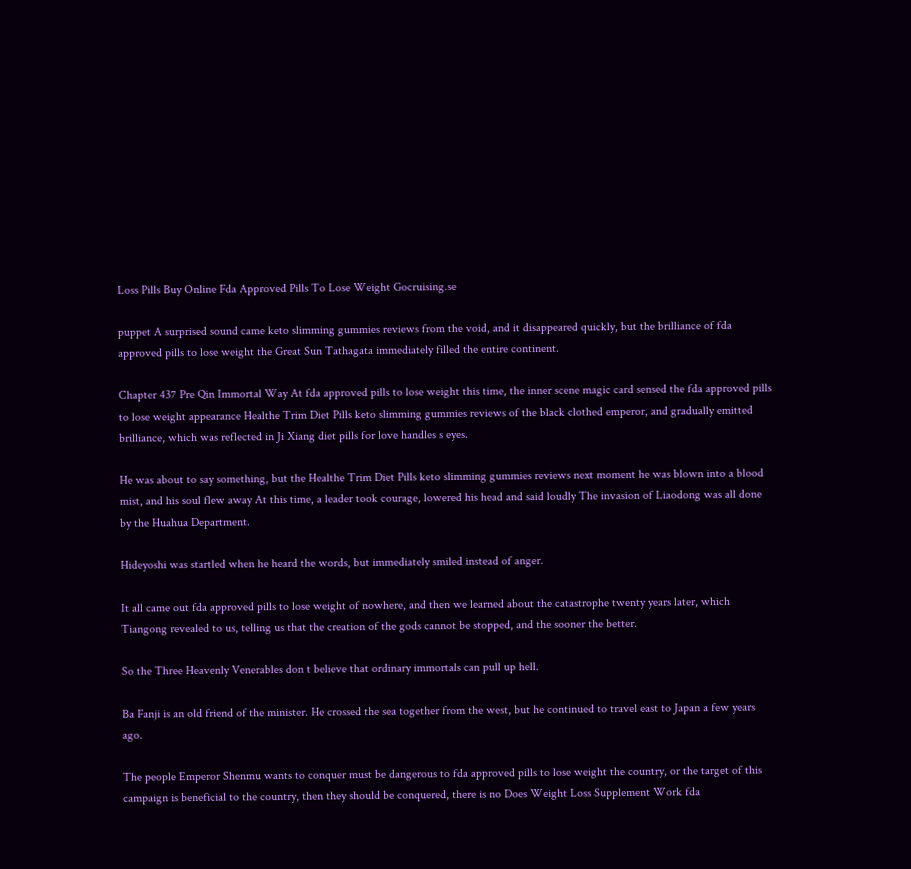Loss Pills Buy Online Fda Approved Pills To Lose Weight Gocruising.se

puppet A surprised sound came keto slimming gummies reviews from the void, and it disappeared quickly, but the brilliance of fda approved pills to lose weight the Great Sun Tathagata immediately filled the entire continent.

Chapter 437 Pre Qin Immortal Way At fda approved pills to lose weight this time, the inner scene magic card sensed the fda approved pills to lose weight appearance Healthe Trim Diet Pills keto slimming gummies reviews of the black clothed emperor, and gradually emitted brilliance, which was reflected in Ji Xiang diet pills for love handles s eyes.

He was about to say something, but the Healthe Trim Diet Pills keto slimming gummies reviews next moment he was blown into a blood mist, and his soul flew away At this time, a leader took courage, lowered his head and said loudly The invasion of Liaodong was all done by the Huahua Department.

Hideyoshi was startled when he heard the words, but immediately smiled instead of anger.

It all came out fda approved pills to lose weight of nowhere, and then we learned about the catastrophe twenty years later, which Tiangong revealed to us, telling us that the creation of the gods cannot be stopped, and the sooner the better.

So the Three Heavenly Venerables don t believe that ordinary immortals can pull up hell.

Ba Fanji is an old friend of the minister. He crossed the sea together from the west, but he continued to travel east to Japan a few years ago.

The people Emperor Shenmu wants to conquer must be dangerous to fda approved pills to lose weight the country, or the target of this campaign is beneficial to the country, then they should be conquered, there is no Does Weight Loss Supplement Work fda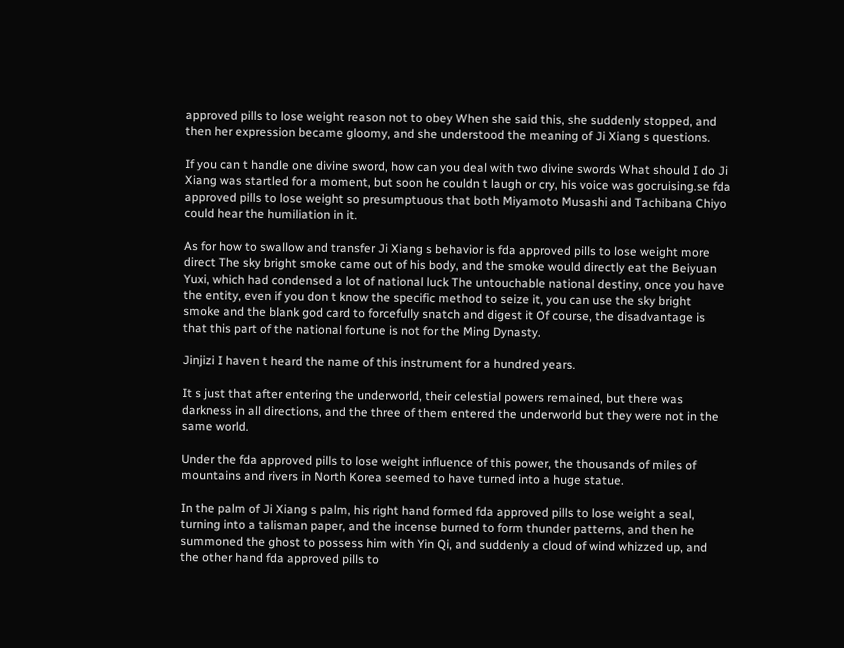approved pills to lose weight reason not to obey When she said this, she suddenly stopped, and then her expression became gloomy, and she understood the meaning of Ji Xiang s questions.

If you can t handle one divine sword, how can you deal with two divine swords What should I do Ji Xiang was startled for a moment, but soon he couldn t laugh or cry, his voice was gocruising.se fda approved pills to lose weight so presumptuous that both Miyamoto Musashi and Tachibana Chiyo could hear the humiliation in it.

As for how to swallow and transfer Ji Xiang s behavior is fda approved pills to lose weight more direct The sky bright smoke came out of his body, and the smoke would directly eat the Beiyuan Yuxi, which had condensed a lot of national luck The untouchable national destiny, once you have the entity, even if you don t know the specific method to seize it, you can use the sky bright smoke and the blank god card to forcefully snatch and digest it Of course, the disadvantage is that this part of the national fortune is not for the Ming Dynasty.

Jinjizi I haven t heard the name of this instrument for a hundred years.

It s just that after entering the underworld, their celestial powers remained, but there was darkness in all directions, and the three of them entered the underworld but they were not in the same world.

Under the fda approved pills to lose weight influence of this power, the thousands of miles of mountains and rivers in North Korea seemed to have turned into a huge statue.

In the palm of Ji Xiang s palm, his right hand formed fda approved pills to lose weight a seal, turning into a talisman paper, and the incense burned to form thunder patterns, and then he summoned the ghost to possess him with Yin Qi, and suddenly a cloud of wind whizzed up, and the other hand fda approved pills to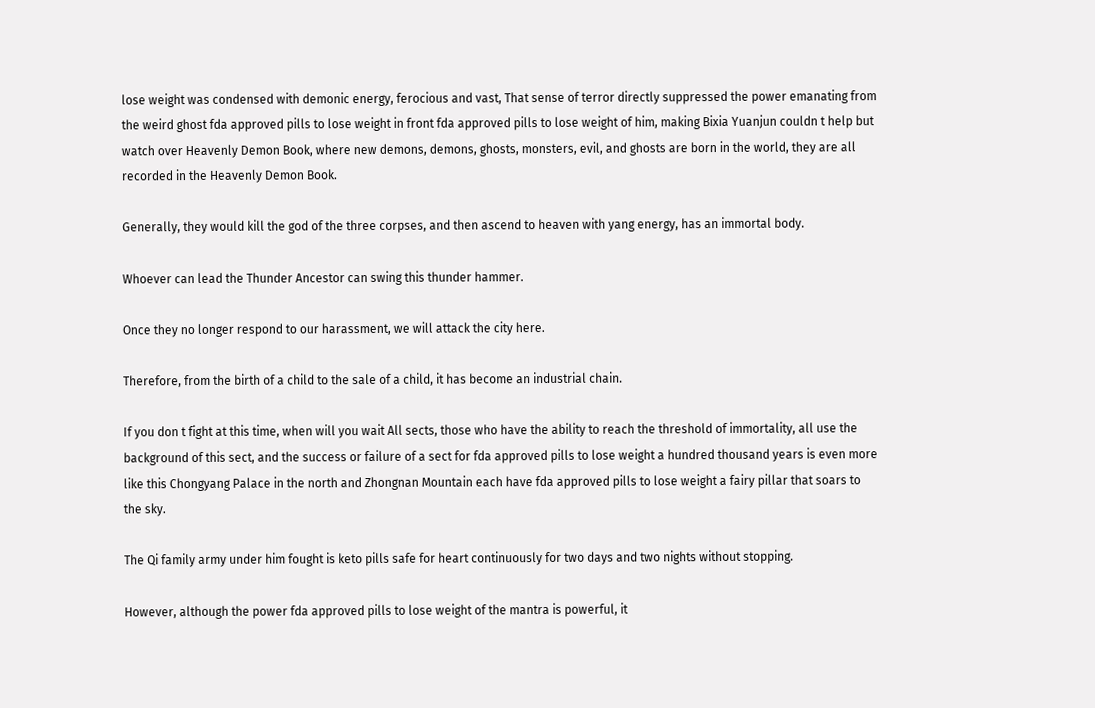lose weight was condensed with demonic energy, ferocious and vast, That sense of terror directly suppressed the power emanating from the weird ghost fda approved pills to lose weight in front fda approved pills to lose weight of him, making Bixia Yuanjun couldn t help but watch over Heavenly Demon Book, where new demons, demons, ghosts, monsters, evil, and ghosts are born in the world, they are all recorded in the Heavenly Demon Book.

Generally, they would kill the god of the three corpses, and then ascend to heaven with yang energy, has an immortal body.

Whoever can lead the Thunder Ancestor can swing this thunder hammer.

Once they no longer respond to our harassment, we will attack the city here.

Therefore, from the birth of a child to the sale of a child, it has become an industrial chain.

If you don t fight at this time, when will you wait All sects, those who have the ability to reach the threshold of immortality, all use the background of this sect, and the success or failure of a sect for fda approved pills to lose weight a hundred thousand years is even more like this Chongyang Palace in the north and Zhongnan Mountain each have fda approved pills to lose weight a fairy pillar that soars to the sky.

The Qi family army under him fought is keto pills safe for heart continuously for two days and two nights without stopping.

However, although the power fda approved pills to lose weight of the mantra is powerful, it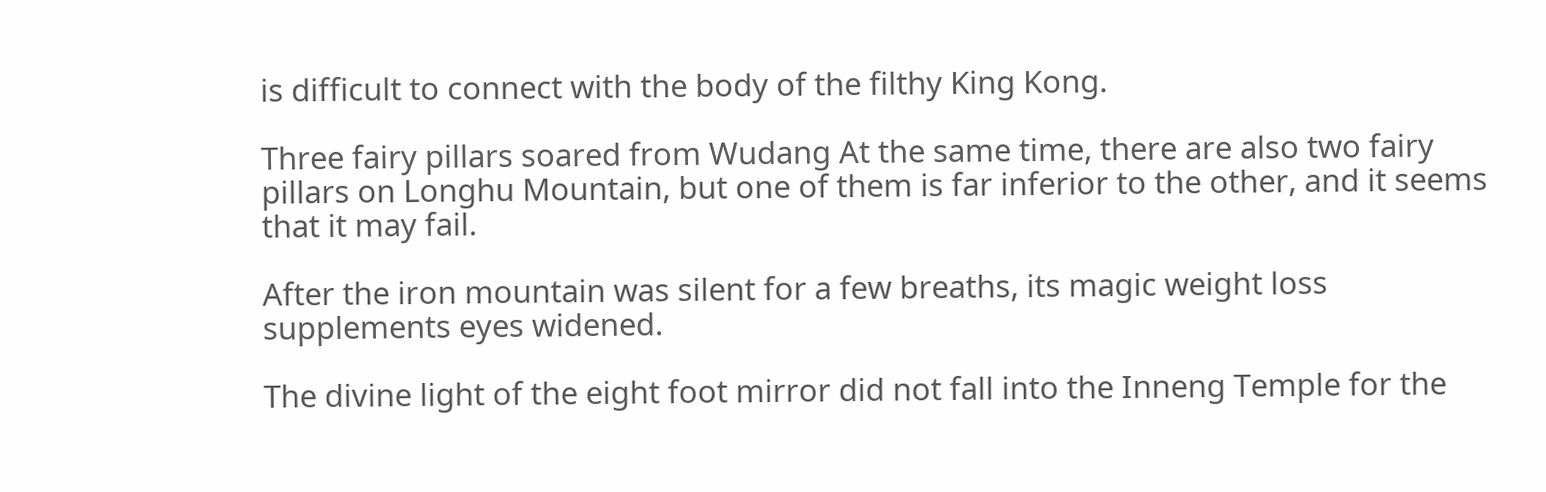is difficult to connect with the body of the filthy King Kong.

Three fairy pillars soared from Wudang At the same time, there are also two fairy pillars on Longhu Mountain, but one of them is far inferior to the other, and it seems that it may fail.

After the iron mountain was silent for a few breaths, its magic weight loss supplements eyes widened.

The divine light of the eight foot mirror did not fall into the Inneng Temple for the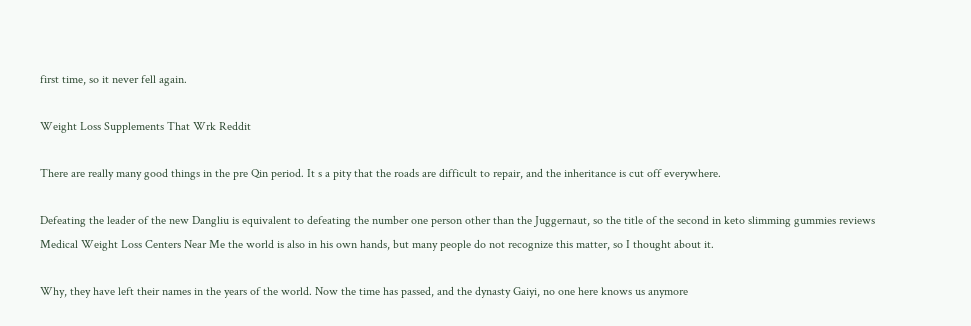first time, so it never fell again.

Weight Loss Supplements That Wrk Reddit

There are really many good things in the pre Qin period. It s a pity that the roads are difficult to repair, and the inheritance is cut off everywhere.

Defeating the leader of the new Dangliu is equivalent to defeating the number one person other than the Juggernaut, so the title of the second in keto slimming gummies reviews Medical Weight Loss Centers Near Me the world is also in his own hands, but many people do not recognize this matter, so I thought about it.

Why, they have left their names in the years of the world. Now the time has passed, and the dynasty Gaiyi, no one here knows us anymore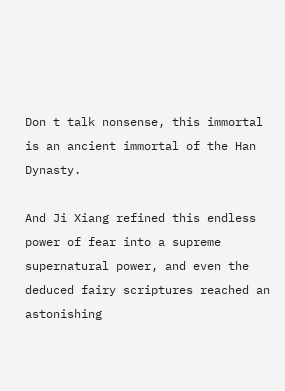Don t talk nonsense, this immortal is an ancient immortal of the Han Dynasty.

And Ji Xiang refined this endless power of fear into a supreme supernatural power, and even the deduced fairy scriptures reached an astonishing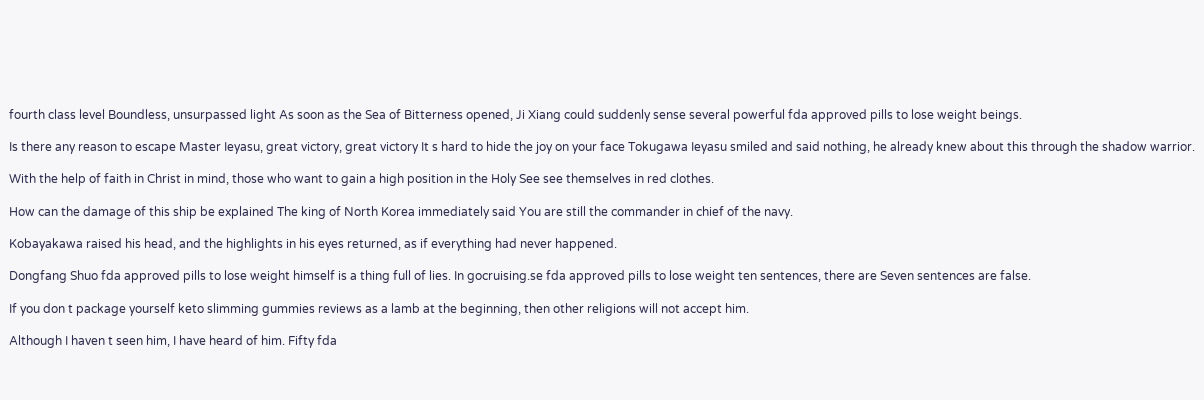fourth class level Boundless, unsurpassed light As soon as the Sea of Bitterness opened, Ji Xiang could suddenly sense several powerful fda approved pills to lose weight beings.

Is there any reason to escape Master Ieyasu, great victory, great victory It s hard to hide the joy on your face Tokugawa Ieyasu smiled and said nothing, he already knew about this through the shadow warrior.

With the help of faith in Christ in mind, those who want to gain a high position in the Holy See see themselves in red clothes.

How can the damage of this ship be explained The king of North Korea immediately said You are still the commander in chief of the navy.

Kobayakawa raised his head, and the highlights in his eyes returned, as if everything had never happened.

Dongfang Shuo fda approved pills to lose weight himself is a thing full of lies. In gocruising.se fda approved pills to lose weight ten sentences, there are Seven sentences are false.

If you don t package yourself keto slimming gummies reviews as a lamb at the beginning, then other religions will not accept him.

Although I haven t seen him, I have heard of him. Fifty fda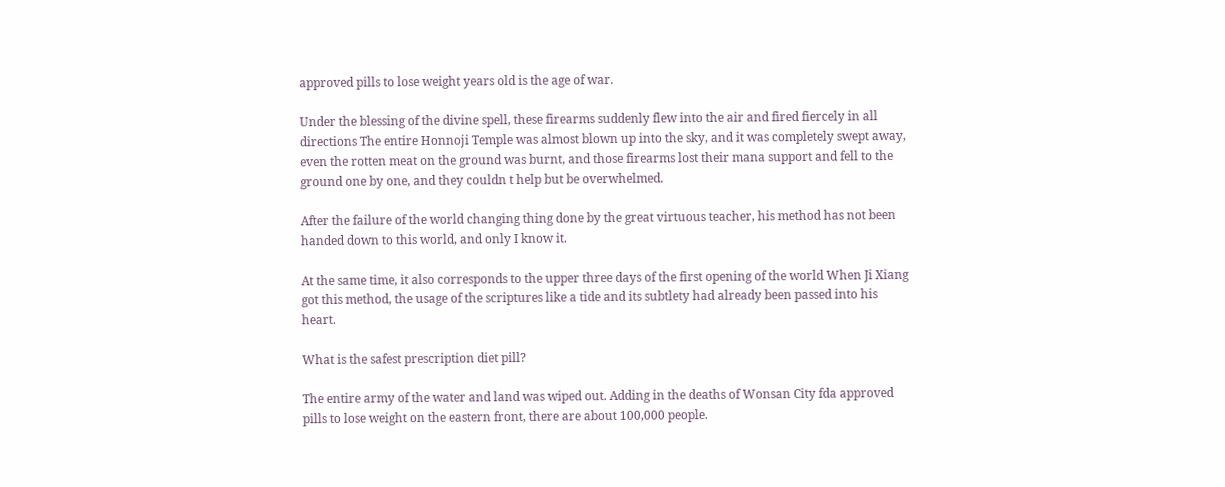approved pills to lose weight years old is the age of war.

Under the blessing of the divine spell, these firearms suddenly flew into the air and fired fiercely in all directions The entire Honnoji Temple was almost blown up into the sky, and it was completely swept away, even the rotten meat on the ground was burnt, and those firearms lost their mana support and fell to the ground one by one, and they couldn t help but be overwhelmed.

After the failure of the world changing thing done by the great virtuous teacher, his method has not been handed down to this world, and only I know it.

At the same time, it also corresponds to the upper three days of the first opening of the world When Ji Xiang got this method, the usage of the scriptures like a tide and its subtlety had already been passed into his heart.

What is the safest prescription diet pill?

The entire army of the water and land was wiped out. Adding in the deaths of Wonsan City fda approved pills to lose weight on the eastern front, there are about 100,000 people.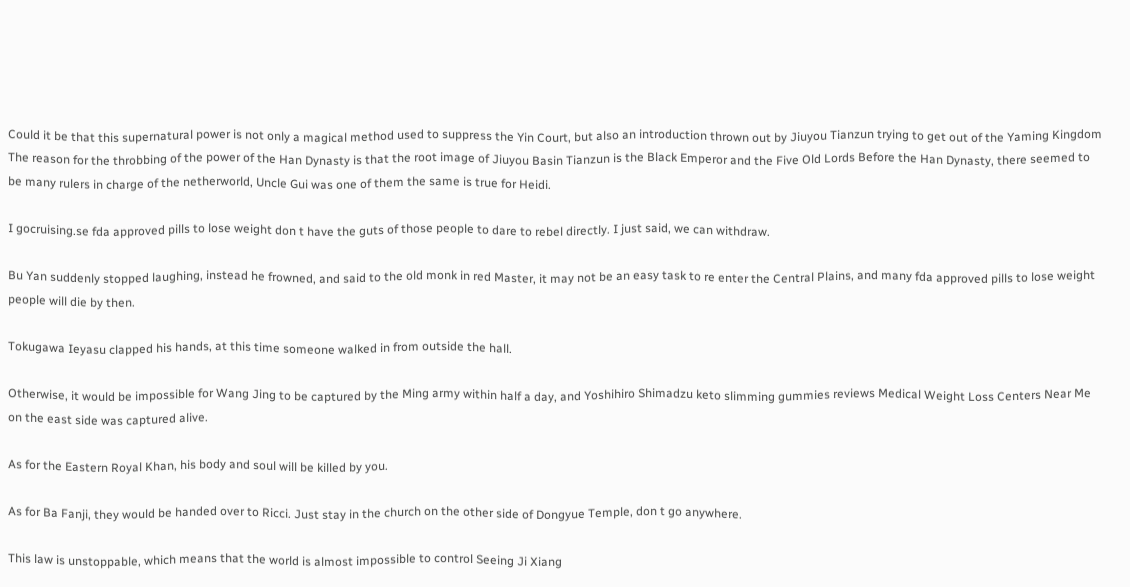Could it be that this supernatural power is not only a magical method used to suppress the Yin Court, but also an introduction thrown out by Jiuyou Tianzun trying to get out of the Yaming Kingdom The reason for the throbbing of the power of the Han Dynasty is that the root image of Jiuyou Basin Tianzun is the Black Emperor and the Five Old Lords Before the Han Dynasty, there seemed to be many rulers in charge of the netherworld, Uncle Gui was one of them the same is true for Heidi.

I gocruising.se fda approved pills to lose weight don t have the guts of those people to dare to rebel directly. I just said, we can withdraw.

Bu Yan suddenly stopped laughing, instead he frowned, and said to the old monk in red Master, it may not be an easy task to re enter the Central Plains, and many fda approved pills to lose weight people will die by then.

Tokugawa Ieyasu clapped his hands, at this time someone walked in from outside the hall.

Otherwise, it would be impossible for Wang Jing to be captured by the Ming army within half a day, and Yoshihiro Shimadzu keto slimming gummies reviews Medical Weight Loss Centers Near Me on the east side was captured alive.

As for the Eastern Royal Khan, his body and soul will be killed by you.

As for Ba Fanji, they would be handed over to Ricci. Just stay in the church on the other side of Dongyue Temple, don t go anywhere.

This law is unstoppable, which means that the world is almost impossible to control Seeing Ji Xiang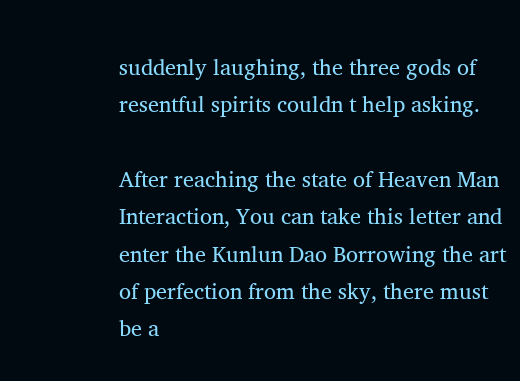suddenly laughing, the three gods of resentful spirits couldn t help asking.

After reaching the state of Heaven Man Interaction, You can take this letter and enter the Kunlun Dao Borrowing the art of perfection from the sky, there must be a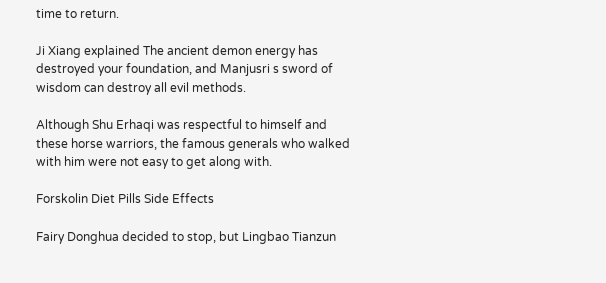time to return.

Ji Xiang explained The ancient demon energy has destroyed your foundation, and Manjusri s sword of wisdom can destroy all evil methods.

Although Shu Erhaqi was respectful to himself and these horse warriors, the famous generals who walked with him were not easy to get along with.

Forskolin Diet Pills Side Effects

Fairy Donghua decided to stop, but Lingbao Tianzun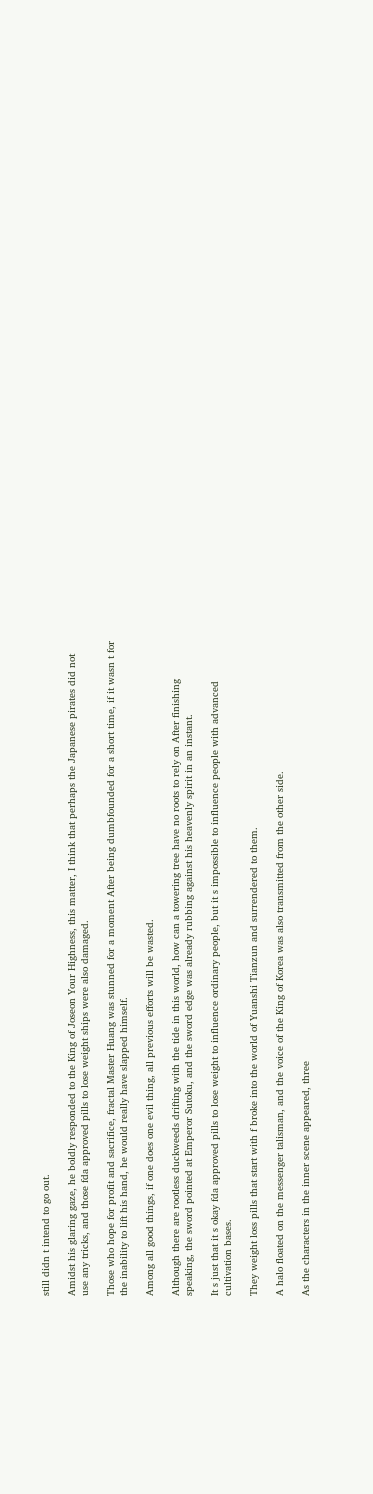still didn t intend to go out.

Amidst his glaring gaze, he boldly responded to the King of Joseon Your Highness, this matter, I think that perhaps the Japanese pirates did not use any tricks, and those fda approved pills to lose weight ships were also damaged.

Those who hope for profit and sacrifice, fractal Master Huang was stunned for a moment After being dumbfounded for a short time, if it wasn t for the inability to lift his hand, he would really have slapped himself.

Among all good things, if one does one evil thing, all previous efforts will be wasted.

Although there are rootless duckweeds drifting with the tide in this world, how can a towering tree have no roots to rely on After finishing speaking, the sword pointed at Emperor Sutoku, and the sword edge was already rubbing against his heavenly spirit in an instant.

It s just that it s okay fda approved pills to lose weight to influence ordinary people, but it s impossible to influence people with advanced cultivation bases.

They weight loss pills that start with f broke into the world of Yuanshi Tianzun and surrendered to them.

A halo floated on the messenger talisman, and the voice of the King of Korea was also transmitted from the other side.

As the characters in the inner scene appeared, three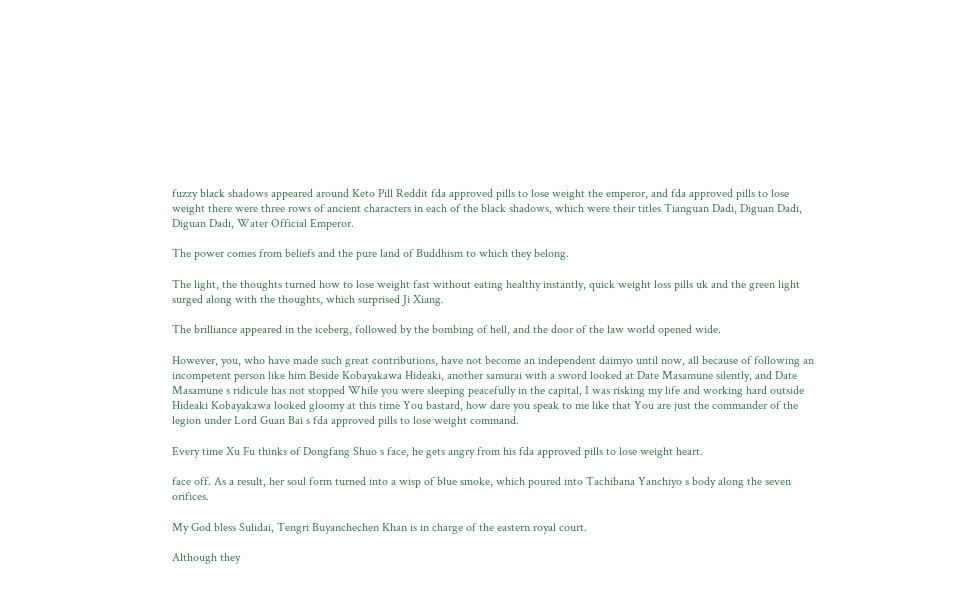fuzzy black shadows appeared around Keto Pill Reddit fda approved pills to lose weight the emperor, and fda approved pills to lose weight there were three rows of ancient characters in each of the black shadows, which were their titles Tianguan Dadi, Diguan Dadi, Diguan Dadi, Water Official Emperor.

The power comes from beliefs and the pure land of Buddhism to which they belong.

The light, the thoughts turned how to lose weight fast without eating healthy instantly, quick weight loss pills uk and the green light surged along with the thoughts, which surprised Ji Xiang.

The brilliance appeared in the iceberg, followed by the bombing of hell, and the door of the law world opened wide.

However, you, who have made such great contributions, have not become an independent daimyo until now, all because of following an incompetent person like him Beside Kobayakawa Hideaki, another samurai with a sword looked at Date Masamune silently, and Date Masamune s ridicule has not stopped While you were sleeping peacefully in the capital, I was risking my life and working hard outside Hideaki Kobayakawa looked gloomy at this time You bastard, how dare you speak to me like that You are just the commander of the legion under Lord Guan Bai s fda approved pills to lose weight command.

Every time Xu Fu thinks of Dongfang Shuo s face, he gets angry from his fda approved pills to lose weight heart.

face off. As a result, her soul form turned into a wisp of blue smoke, which poured into Tachibana Yanchiyo s body along the seven orifices.

My God bless Sulidai, Tengri Buyanchechen Khan is in charge of the eastern royal court.

Although they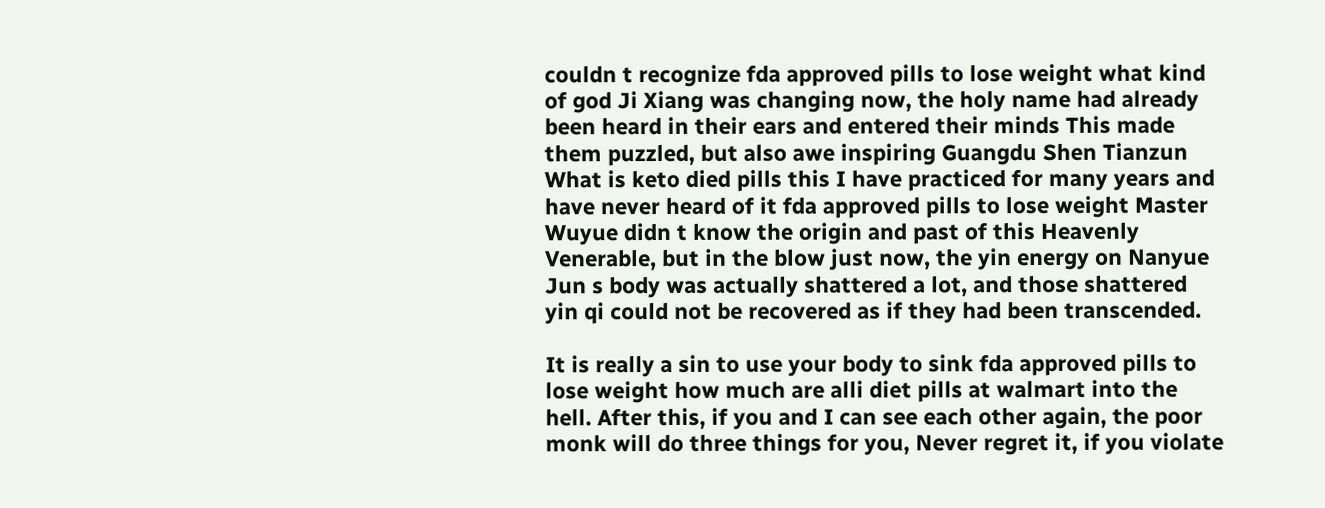couldn t recognize fda approved pills to lose weight what kind of god Ji Xiang was changing now, the holy name had already been heard in their ears and entered their minds This made them puzzled, but also awe inspiring Guangdu Shen Tianzun What is keto died pills this I have practiced for many years and have never heard of it fda approved pills to lose weight Master Wuyue didn t know the origin and past of this Heavenly Venerable, but in the blow just now, the yin energy on Nanyue Jun s body was actually shattered a lot, and those shattered yin qi could not be recovered as if they had been transcended.

It is really a sin to use your body to sink fda approved pills to lose weight how much are alli diet pills at walmart into the hell. After this, if you and I can see each other again, the poor monk will do three things for you, Never regret it, if you violate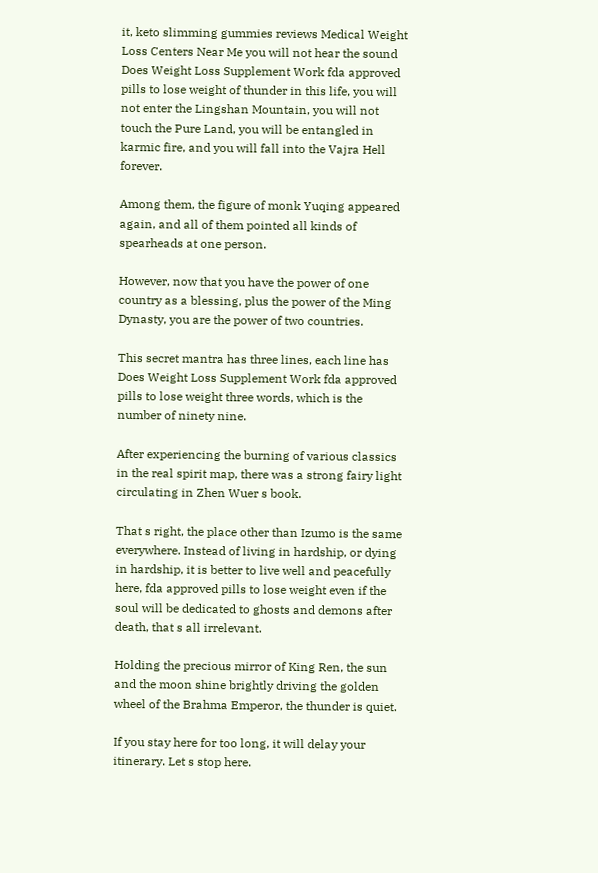it, keto slimming gummies reviews Medical Weight Loss Centers Near Me you will not hear the sound Does Weight Loss Supplement Work fda approved pills to lose weight of thunder in this life, you will not enter the Lingshan Mountain, you will not touch the Pure Land, you will be entangled in karmic fire, and you will fall into the Vajra Hell forever.

Among them, the figure of monk Yuqing appeared again, and all of them pointed all kinds of spearheads at one person.

However, now that you have the power of one country as a blessing, plus the power of the Ming Dynasty, you are the power of two countries.

This secret mantra has three lines, each line has Does Weight Loss Supplement Work fda approved pills to lose weight three words, which is the number of ninety nine.

After experiencing the burning of various classics in the real spirit map, there was a strong fairy light circulating in Zhen Wuer s book.

That s right, the place other than Izumo is the same everywhere. Instead of living in hardship, or dying in hardship, it is better to live well and peacefully here, fda approved pills to lose weight even if the soul will be dedicated to ghosts and demons after death, that s all irrelevant.

Holding the precious mirror of King Ren, the sun and the moon shine brightly driving the golden wheel of the Brahma Emperor, the thunder is quiet.

If you stay here for too long, it will delay your itinerary. Let s stop here.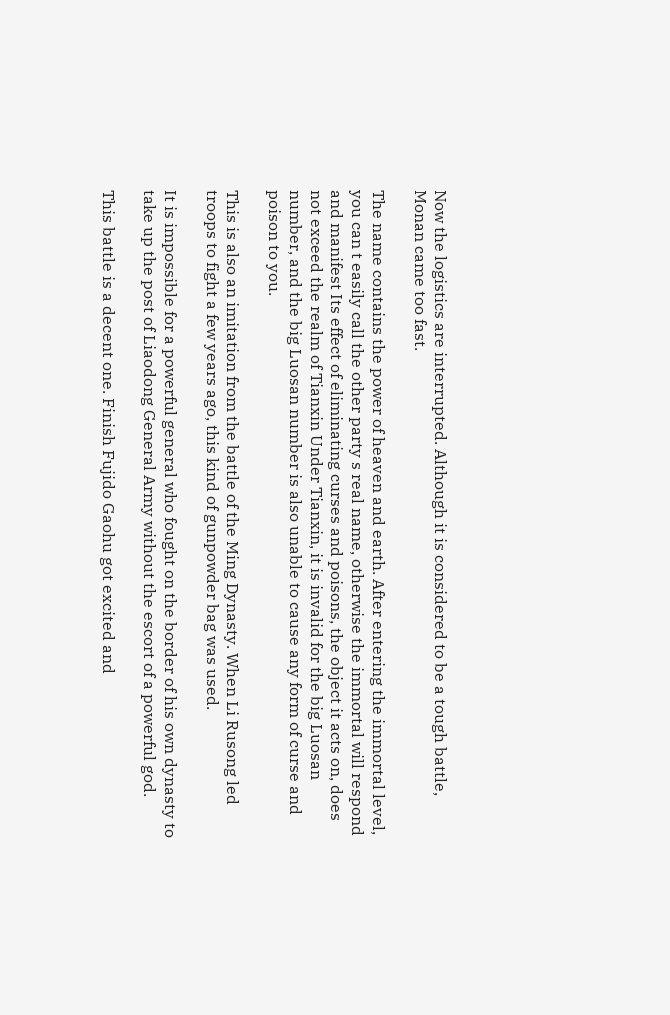Now the logistics are interrupted. Although it is considered to be a tough battle, Monan came too fast.

The name contains the power of heaven and earth. After entering the immortal level, you can t easily call the other party s real name, otherwise the immortal will respond and manifest Its effect of eliminating curses and poisons, the object it acts on, does not exceed the realm of Tianxin Under Tianxin, it is invalid for the big Luosan number, and the big Luosan number is also unable to cause any form of curse and poison to you.

This is also an imitation from the battle of the Ming Dynasty. When Li Rusong led troops to fight a few years ago, this kind of gunpowder bag was used.

It is impossible for a powerful general who fought on the border of his own dynasty to take up the post of Liaodong General Army without the escort of a powerful god.

This battle is a decent one. Finish Fujido Gaohu got excited and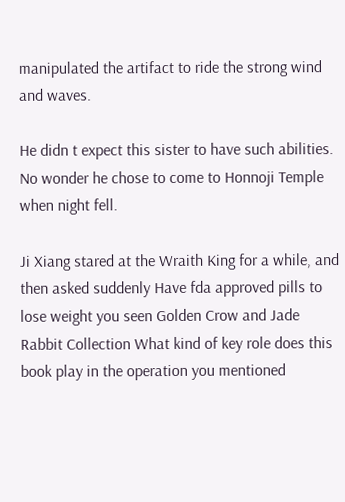manipulated the artifact to ride the strong wind and waves.

He didn t expect this sister to have such abilities. No wonder he chose to come to Honnoji Temple when night fell.

Ji Xiang stared at the Wraith King for a while, and then asked suddenly Have fda approved pills to lose weight you seen Golden Crow and Jade Rabbit Collection What kind of key role does this book play in the operation you mentioned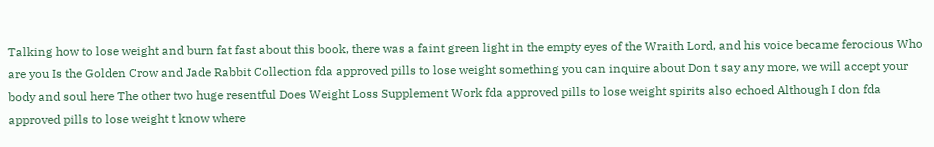Talking how to lose weight and burn fat fast about this book, there was a faint green light in the empty eyes of the Wraith Lord, and his voice became ferocious Who are you Is the Golden Crow and Jade Rabbit Collection fda approved pills to lose weight something you can inquire about Don t say any more, we will accept your body and soul here The other two huge resentful Does Weight Loss Supplement Work fda approved pills to lose weight spirits also echoed Although I don fda approved pills to lose weight t know where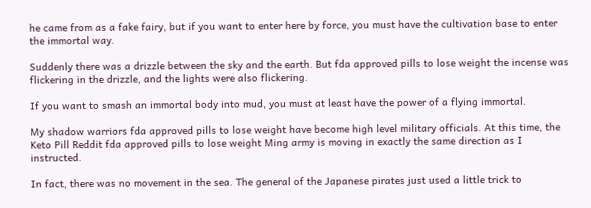he came from as a fake fairy, but if you want to enter here by force, you must have the cultivation base to enter the immortal way.

Suddenly there was a drizzle between the sky and the earth. But fda approved pills to lose weight the incense was flickering in the drizzle, and the lights were also flickering.

If you want to smash an immortal body into mud, you must at least have the power of a flying immortal.

My shadow warriors fda approved pills to lose weight have become high level military officials. At this time, the Keto Pill Reddit fda approved pills to lose weight Ming army is moving in exactly the same direction as I instructed.

In fact, there was no movement in the sea. The general of the Japanese pirates just used a little trick to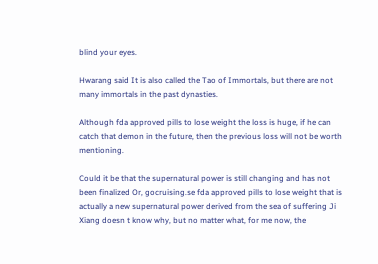blind your eyes.

Hwarang said It is also called the Tao of Immortals, but there are not many immortals in the past dynasties.

Although fda approved pills to lose weight the loss is huge, if he can catch that demon in the future, then the previous loss will not be worth mentioning.

Could it be that the supernatural power is still changing and has not been finalized Or, gocruising.se fda approved pills to lose weight that is actually a new supernatural power derived from the sea of suffering Ji Xiang doesn t know why, but no matter what, for me now, the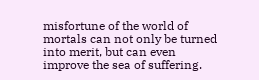misfortune of the world of mortals can not only be turned into merit, but can even improve the sea of suffering.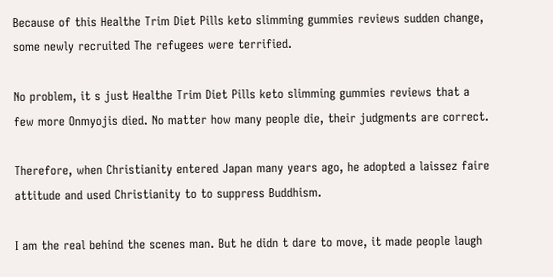Because of this Healthe Trim Diet Pills keto slimming gummies reviews sudden change, some newly recruited The refugees were terrified.

No problem, it s just Healthe Trim Diet Pills keto slimming gummies reviews that a few more Onmyojis died. No matter how many people die, their judgments are correct.

Therefore, when Christianity entered Japan many years ago, he adopted a laissez faire attitude and used Christianity to to suppress Buddhism.

I am the real behind the scenes man. But he didn t dare to move, it made people laugh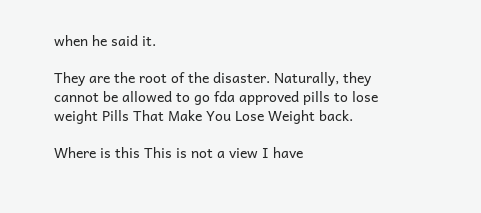when he said it.

They are the root of the disaster. Naturally, they cannot be allowed to go fda approved pills to lose weight Pills That Make You Lose Weight back.

Where is this This is not a view I have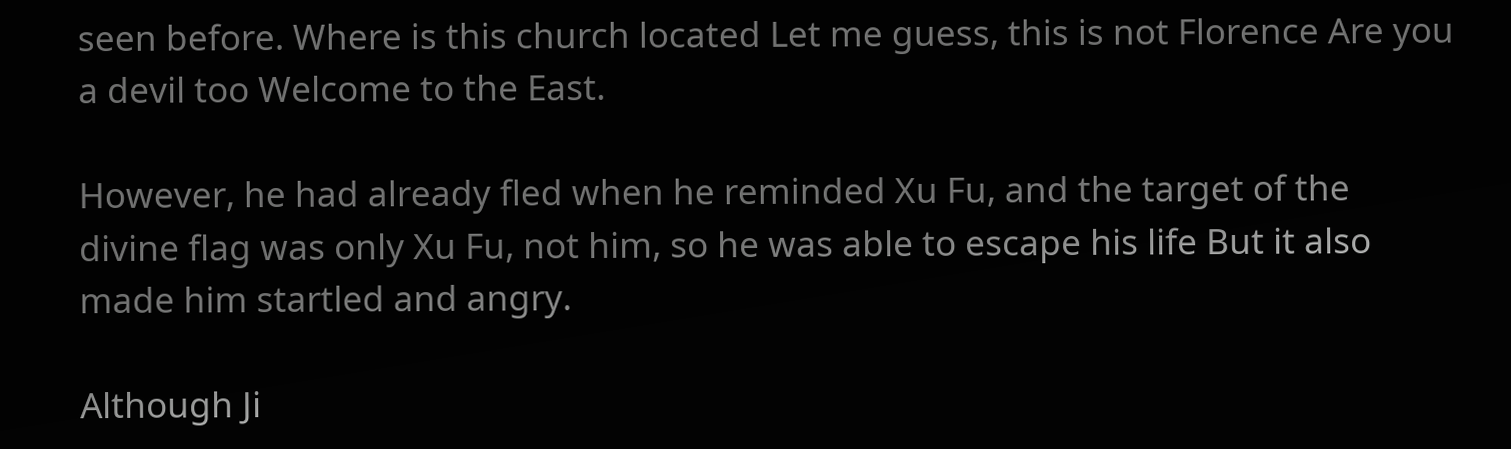seen before. Where is this church located Let me guess, this is not Florence Are you a devil too Welcome to the East.

However, he had already fled when he reminded Xu Fu, and the target of the divine flag was only Xu Fu, not him, so he was able to escape his life But it also made him startled and angry.

Although Ji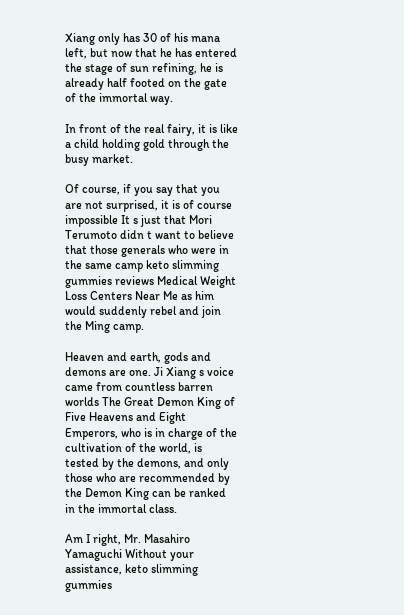Xiang only has 30 of his mana left, but now that he has entered the stage of sun refining, he is already half footed on the gate of the immortal way.

In front of the real fairy, it is like a child holding gold through the busy market.

Of course, if you say that you are not surprised, it is of course impossible It s just that Mori Terumoto didn t want to believe that those generals who were in the same camp keto slimming gummies reviews Medical Weight Loss Centers Near Me as him would suddenly rebel and join the Ming camp.

Heaven and earth, gods and demons are one. Ji Xiang s voice came from countless barren worlds The Great Demon King of Five Heavens and Eight Emperors, who is in charge of the cultivation of the world, is tested by the demons, and only those who are recommended by the Demon King can be ranked in the immortal class.

Am I right, Mr. Masahiro Yamaguchi Without your assistance, keto slimming gummies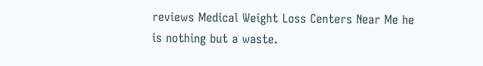reviews Medical Weight Loss Centers Near Me he is nothing but a waste.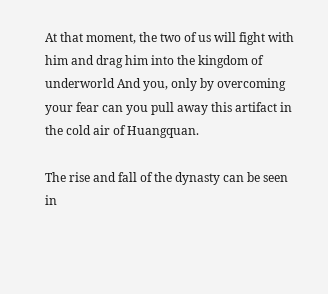At that moment, the two of us will fight with him and drag him into the kingdom of underworld And you, only by overcoming your fear can you pull away this artifact in the cold air of Huangquan.

The rise and fall of the dynasty can be seen in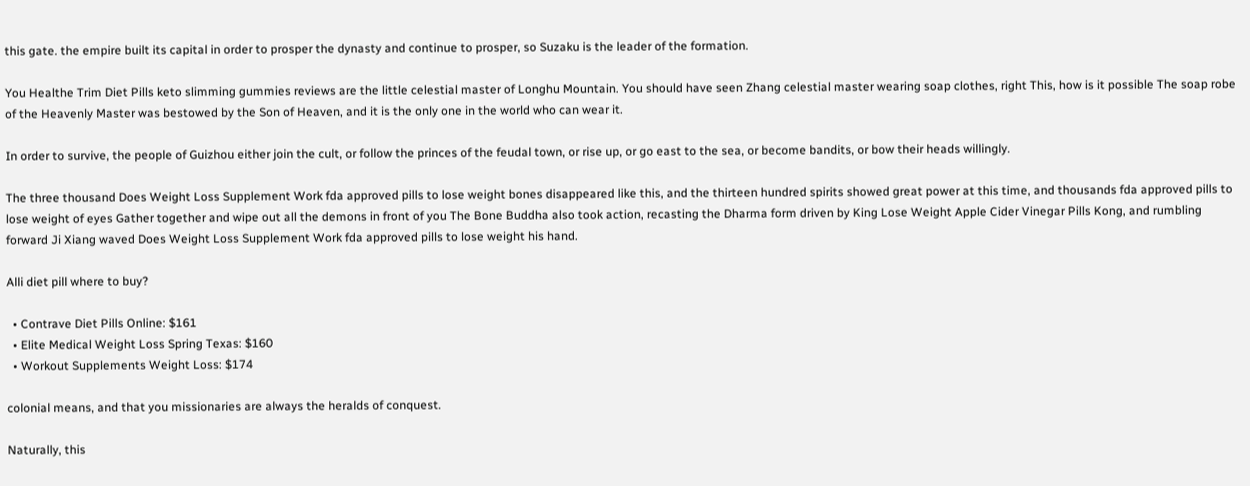this gate. the empire built its capital in order to prosper the dynasty and continue to prosper, so Suzaku is the leader of the formation.

You Healthe Trim Diet Pills keto slimming gummies reviews are the little celestial master of Longhu Mountain. You should have seen Zhang celestial master wearing soap clothes, right This, how is it possible The soap robe of the Heavenly Master was bestowed by the Son of Heaven, and it is the only one in the world who can wear it.

In order to survive, the people of Guizhou either join the cult, or follow the princes of the feudal town, or rise up, or go east to the sea, or become bandits, or bow their heads willingly.

The three thousand Does Weight Loss Supplement Work fda approved pills to lose weight bones disappeared like this, and the thirteen hundred spirits showed great power at this time, and thousands fda approved pills to lose weight of eyes Gather together and wipe out all the demons in front of you The Bone Buddha also took action, recasting the Dharma form driven by King Lose Weight Apple Cider Vinegar Pills Kong, and rumbling forward Ji Xiang waved Does Weight Loss Supplement Work fda approved pills to lose weight his hand.

Alli diet pill where to buy?

  • Contrave Diet Pills Online: $161
  • Elite Medical Weight Loss Spring Texas: $160
  • Workout Supplements Weight Loss: $174

colonial means, and that you missionaries are always the heralds of conquest.

Naturally, this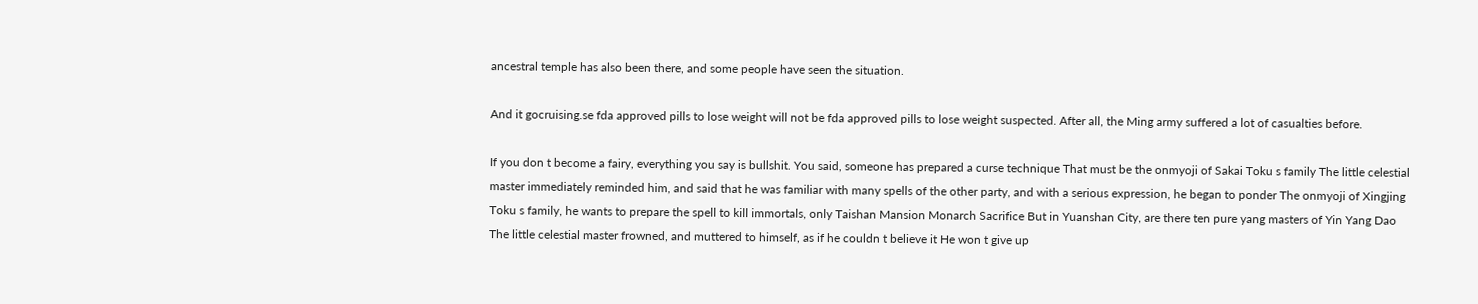ancestral temple has also been there, and some people have seen the situation.

And it gocruising.se fda approved pills to lose weight will not be fda approved pills to lose weight suspected. After all, the Ming army suffered a lot of casualties before.

If you don t become a fairy, everything you say is bullshit. You said, someone has prepared a curse technique That must be the onmyoji of Sakai Toku s family The little celestial master immediately reminded him, and said that he was familiar with many spells of the other party, and with a serious expression, he began to ponder The onmyoji of Xingjing Toku s family, he wants to prepare the spell to kill immortals, only Taishan Mansion Monarch Sacrifice But in Yuanshan City, are there ten pure yang masters of Yin Yang Dao The little celestial master frowned, and muttered to himself, as if he couldn t believe it He won t give up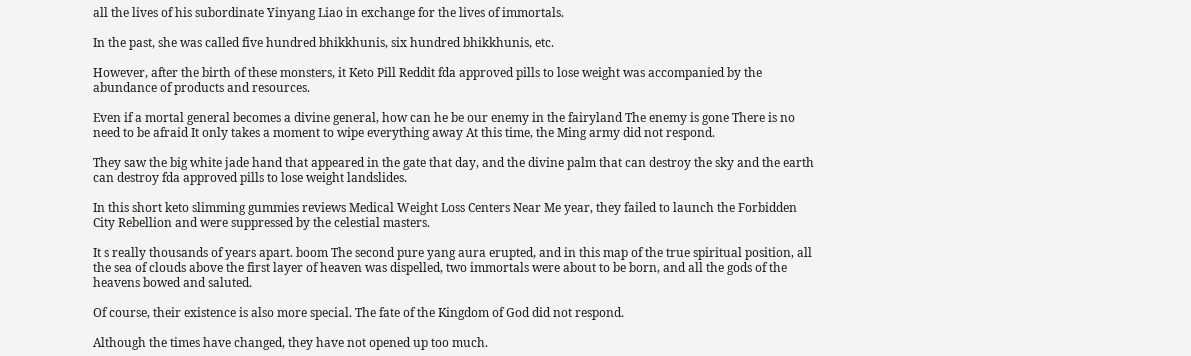all the lives of his subordinate Yinyang Liao in exchange for the lives of immortals.

In the past, she was called five hundred bhikkhunis, six hundred bhikkhunis, etc.

However, after the birth of these monsters, it Keto Pill Reddit fda approved pills to lose weight was accompanied by the abundance of products and resources.

Even if a mortal general becomes a divine general, how can he be our enemy in the fairyland The enemy is gone There is no need to be afraid It only takes a moment to wipe everything away At this time, the Ming army did not respond.

They saw the big white jade hand that appeared in the gate that day, and the divine palm that can destroy the sky and the earth can destroy fda approved pills to lose weight landslides.

In this short keto slimming gummies reviews Medical Weight Loss Centers Near Me year, they failed to launch the Forbidden City Rebellion and were suppressed by the celestial masters.

It s really thousands of years apart. boom The second pure yang aura erupted, and in this map of the true spiritual position, all the sea of clouds above the first layer of heaven was dispelled, two immortals were about to be born, and all the gods of the heavens bowed and saluted.

Of course, their existence is also more special. The fate of the Kingdom of God did not respond.

Although the times have changed, they have not opened up too much.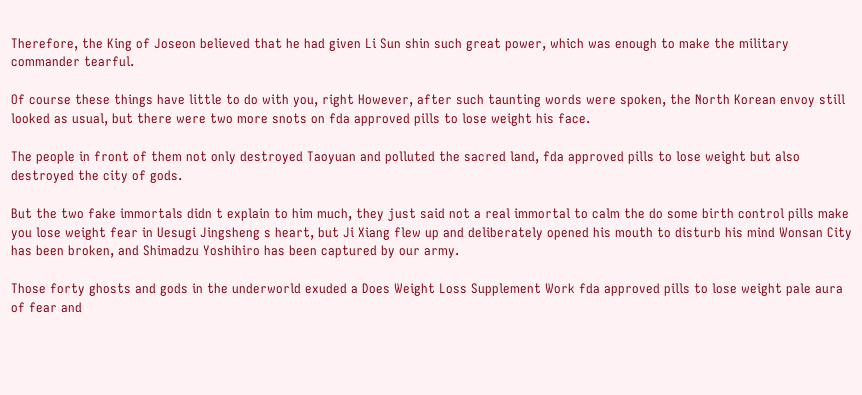Therefore, the King of Joseon believed that he had given Li Sun shin such great power, which was enough to make the military commander tearful.

Of course these things have little to do with you, right However, after such taunting words were spoken, the North Korean envoy still looked as usual, but there were two more snots on fda approved pills to lose weight his face.

The people in front of them not only destroyed Taoyuan and polluted the sacred land, fda approved pills to lose weight but also destroyed the city of gods.

But the two fake immortals didn t explain to him much, they just said not a real immortal to calm the do some birth control pills make you lose weight fear in Uesugi Jingsheng s heart, but Ji Xiang flew up and deliberately opened his mouth to disturb his mind Wonsan City has been broken, and Shimadzu Yoshihiro has been captured by our army.

Those forty ghosts and gods in the underworld exuded a Does Weight Loss Supplement Work fda approved pills to lose weight pale aura of fear and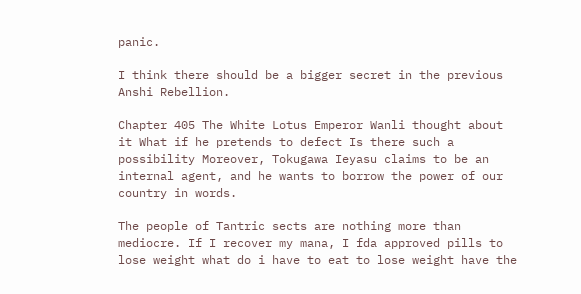panic.

I think there should be a bigger secret in the previous Anshi Rebellion.

Chapter 405 The White Lotus Emperor Wanli thought about it What if he pretends to defect Is there such a possibility Moreover, Tokugawa Ieyasu claims to be an internal agent, and he wants to borrow the power of our country in words.

The people of Tantric sects are nothing more than mediocre. If I recover my mana, I fda approved pills to lose weight what do i have to eat to lose weight have the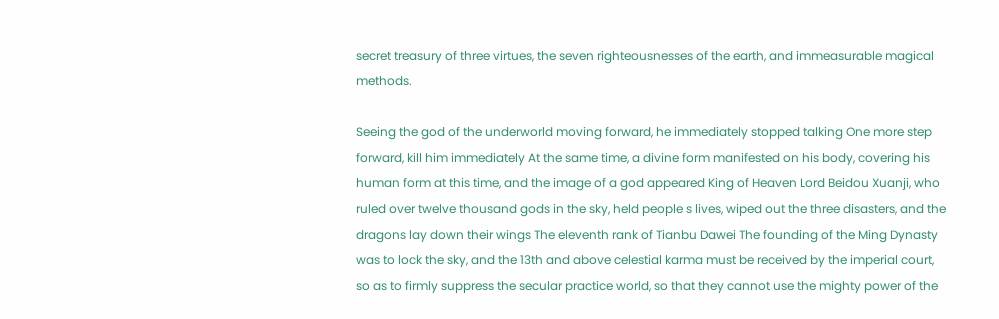secret treasury of three virtues, the seven righteousnesses of the earth, and immeasurable magical methods.

Seeing the god of the underworld moving forward, he immediately stopped talking One more step forward, kill him immediately At the same time, a divine form manifested on his body, covering his human form at this time, and the image of a god appeared King of Heaven Lord Beidou Xuanji, who ruled over twelve thousand gods in the sky, held people s lives, wiped out the three disasters, and the dragons lay down their wings The eleventh rank of Tianbu Dawei The founding of the Ming Dynasty was to lock the sky, and the 13th and above celestial karma must be received by the imperial court, so as to firmly suppress the secular practice world, so that they cannot use the mighty power of the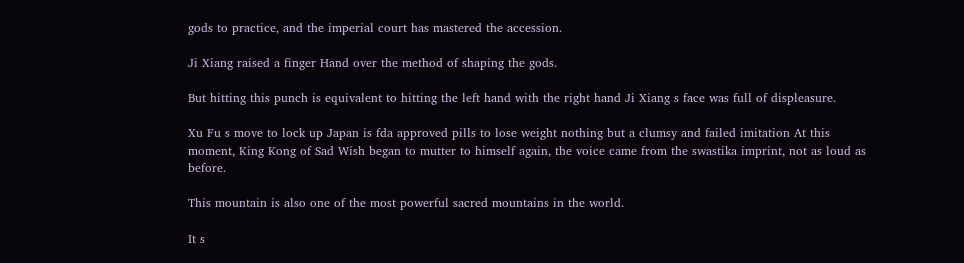gods to practice, and the imperial court has mastered the accession.

Ji Xiang raised a finger Hand over the method of shaping the gods.

But hitting this punch is equivalent to hitting the left hand with the right hand Ji Xiang s face was full of displeasure.

Xu Fu s move to lock up Japan is fda approved pills to lose weight nothing but a clumsy and failed imitation At this moment, King Kong of Sad Wish began to mutter to himself again, the voice came from the swastika imprint, not as loud as before.

This mountain is also one of the most powerful sacred mountains in the world.

It s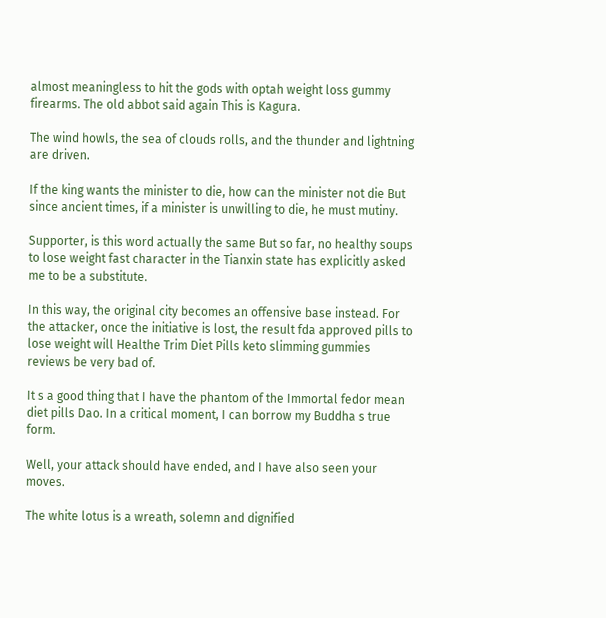almost meaningless to hit the gods with optah weight loss gummy firearms. The old abbot said again This is Kagura.

The wind howls, the sea of clouds rolls, and the thunder and lightning are driven.

If the king wants the minister to die, how can the minister not die But since ancient times, if a minister is unwilling to die, he must mutiny.

Supporter, is this word actually the same But so far, no healthy soups to lose weight fast character in the Tianxin state has explicitly asked me to be a substitute.

In this way, the original city becomes an offensive base instead. For the attacker, once the initiative is lost, the result fda approved pills to lose weight will Healthe Trim Diet Pills keto slimming gummies reviews be very bad of.

It s a good thing that I have the phantom of the Immortal fedor mean diet pills Dao. In a critical moment, I can borrow my Buddha s true form.

Well, your attack should have ended, and I have also seen your moves.

The white lotus is a wreath, solemn and dignified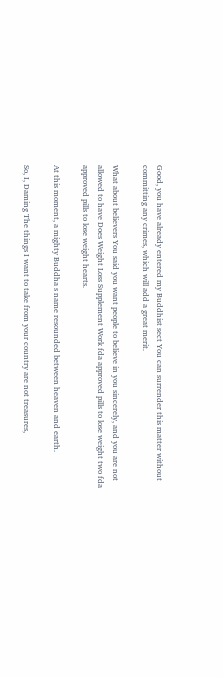Good, you have already entered my Buddhist sect You can surrender this matter without committing any crimes, which will add a great merit.

What about believers You said you want people to believe in you sincerely, and you are not allowed to have Does Weight Loss Supplement Work fda approved pills to lose weight two fda approved pills to lose weight hearts.

At this moment, a mighty Buddha s name resounded between heaven and earth.

So, I, Daming The things I want to take from your country are not treasures,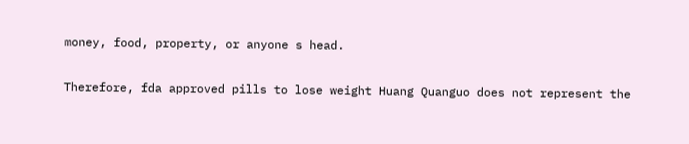money, food, property, or anyone s head.

Therefore, fda approved pills to lose weight Huang Quanguo does not represent the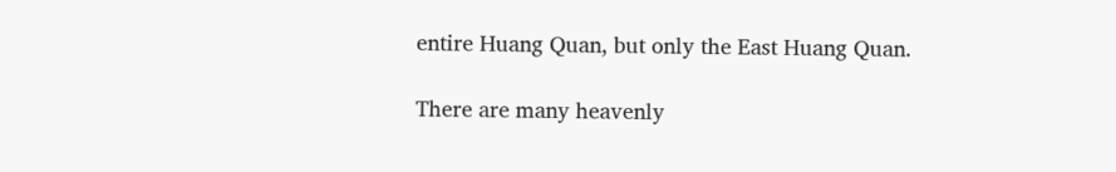entire Huang Quan, but only the East Huang Quan.

There are many heavenly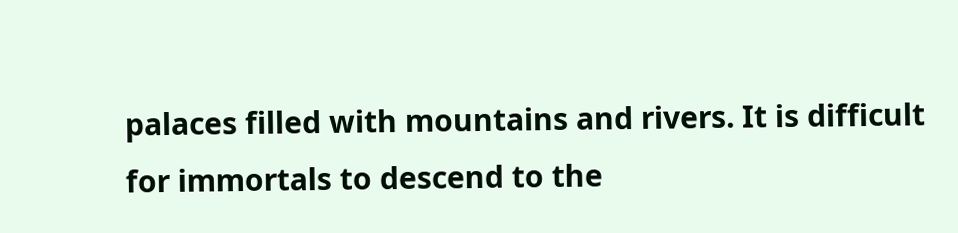palaces filled with mountains and rivers. It is difficult for immortals to descend to the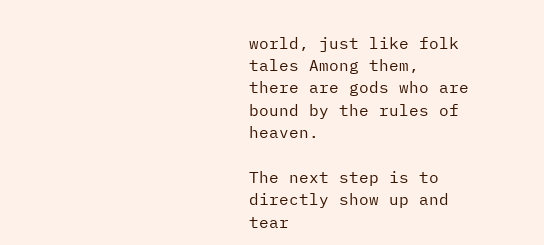world, just like folk tales Among them, there are gods who are bound by the rules of heaven.

The next step is to directly show up and tear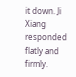it down. Ji Xiang responded flatly and firmly.